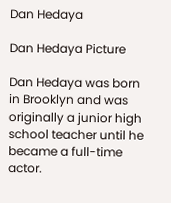Dan Hedaya

Dan Hedaya Picture

Dan Hedaya was born in Brooklyn and was originally a junior high school teacher until he became a full-time actor.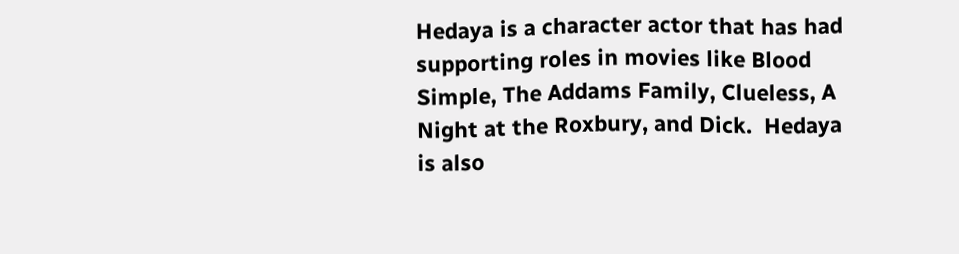Hedaya is a character actor that has had supporting roles in movies like Blood Simple, The Addams Family, Clueless, A Night at the Roxbury, and Dick.  Hedaya is also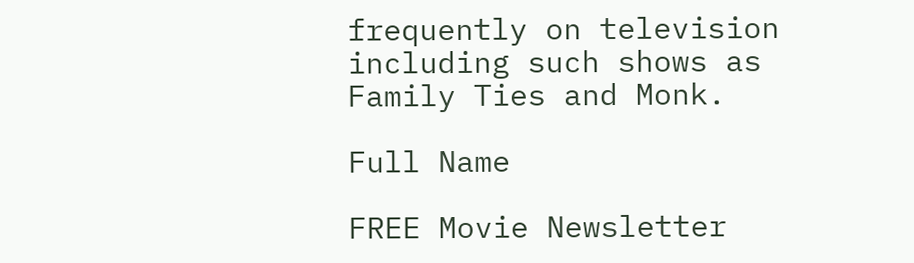frequently on television including such shows as Family Ties and Monk.

Full Name

FREE Movie Newsletter